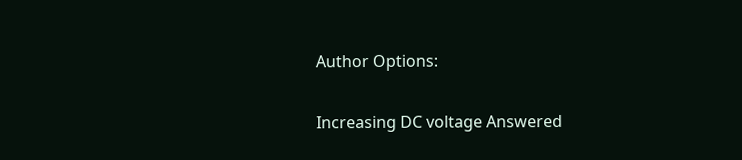Author Options:

Increasing DC voltage Answered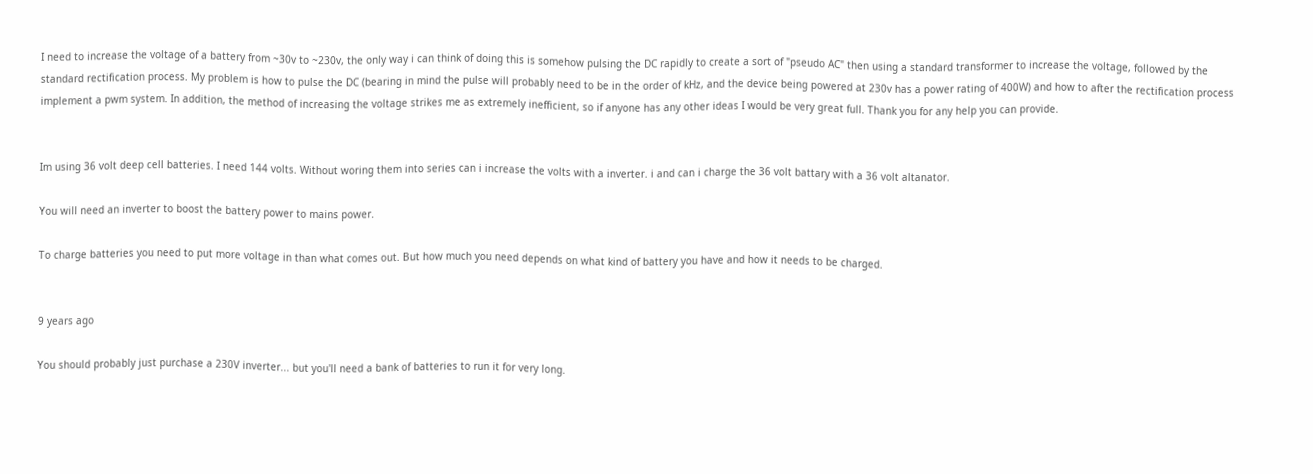I need to increase the voltage of a battery from ~30v to ~230v, the only way i can think of doing this is somehow pulsing the DC rapidly to create a sort of "pseudo AC" then using a standard transformer to increase the voltage, followed by the standard rectification process. My problem is how to pulse the DC (bearing in mind the pulse will probably need to be in the order of kHz, and the device being powered at 230v has a power rating of 400W) and how to after the rectification process implement a pwm system. In addition, the method of increasing the voltage strikes me as extremely inefficient, so if anyone has any other ideas I would be very great full. Thank you for any help you can provide.


Im using 36 volt deep cell batteries. I need 144 volts. Without woring them into series can i increase the volts with a inverter. i and can i charge the 36 volt battary with a 36 volt altanator.

You will need an inverter to boost the battery power to mains power.

To charge batteries you need to put more voltage in than what comes out. But how much you need depends on what kind of battery you have and how it needs to be charged.


9 years ago

You should probably just purchase a 230V inverter... but you'll need a bank of batteries to run it for very long.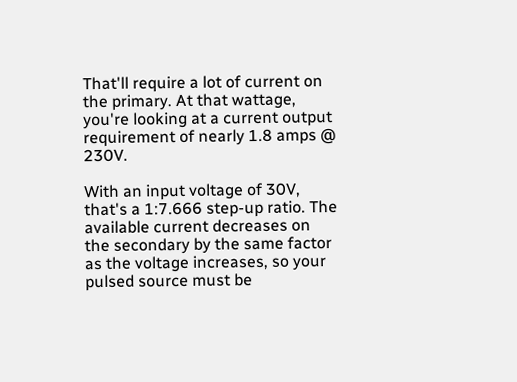That'll require a lot of current on the primary. At that wattage, you're looking at a current output requirement of nearly 1.8 amps @ 230V.

With an input voltage of 30V, that's a 1:7.666 step-up ratio. The available current decreases on the secondary by the same factor as the voltage increases, so your pulsed source must be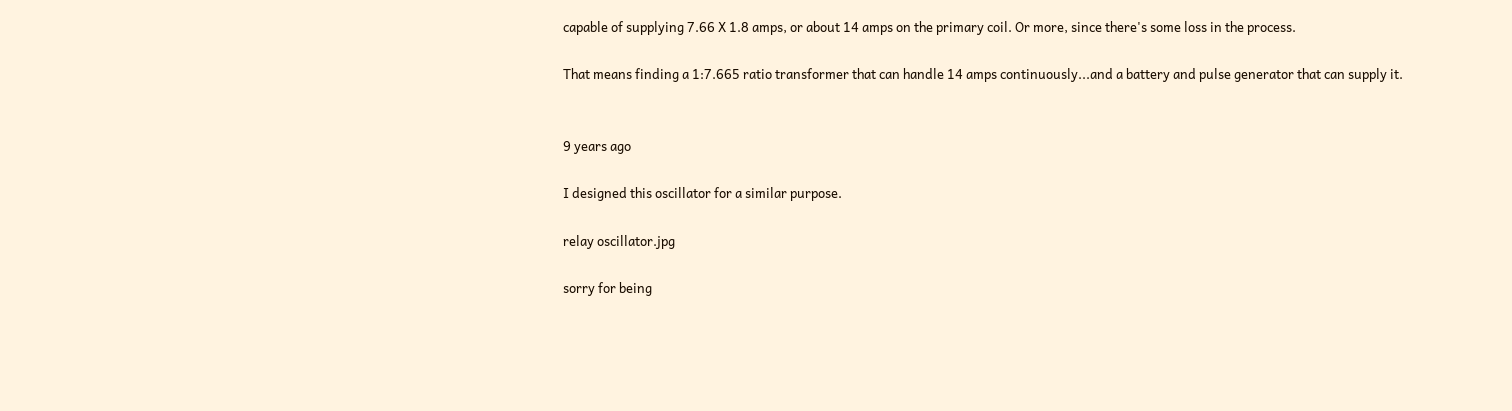capable of supplying 7.66 X 1.8 amps, or about 14 amps on the primary coil. Or more, since there's some loss in the process.

That means finding a 1:7.665 ratio transformer that can handle 14 amps continuously...and a battery and pulse generator that can supply it.


9 years ago

I designed this oscillator for a similar purpose.

relay oscillator.jpg

sorry for being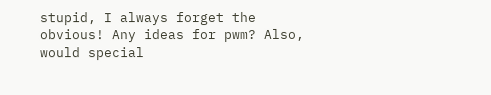stupid, I always forget the obvious! Any ideas for pwm? Also, would special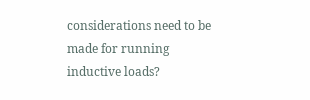considerations need to be made for running inductive loads?